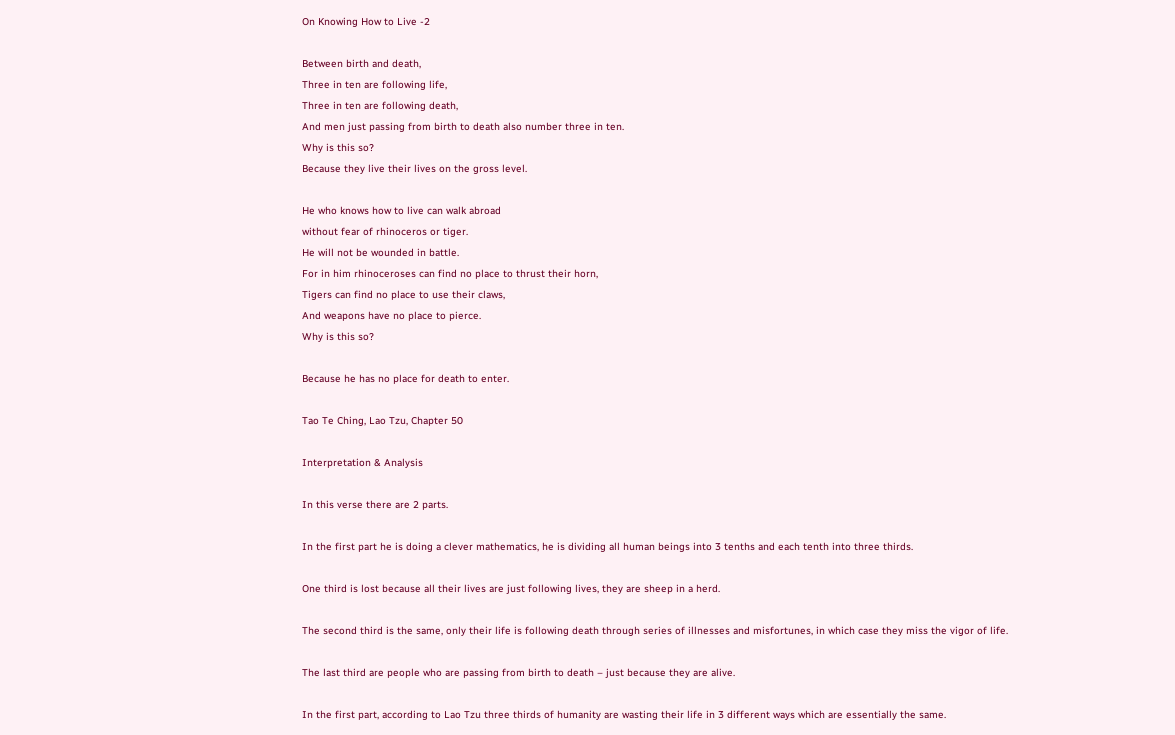On Knowing How to Live -2

Between birth and death,
Three in ten are following life,
Three in ten are following death,
And men just passing from birth to death also number three in ten.
Why is this so?
Because they live their lives on the gross level.

He who knows how to live can walk abroad
without fear of rhinoceros or tiger.
He will not be wounded in battle.
For in him rhinoceroses can find no place to thrust their horn,
Tigers can find no place to use their claws,
And weapons have no place to pierce.
Why is this so?

Because he has no place for death to enter.

Tao Te Ching, Lao Tzu, Chapter 50

Interpretation & Analysis

In this verse there are 2 parts.

In the first part he is doing a clever mathematics, he is dividing all human beings into 3 tenths and each tenth into three thirds.

One third is lost because all their lives are just following lives, they are sheep in a herd.

The second third is the same, only their life is following death through series of illnesses and misfortunes, in which case they miss the vigor of life.

The last third are people who are passing from birth to death – just because they are alive.

In the first part, according to Lao Tzu three thirds of humanity are wasting their life in 3 different ways which are essentially the same.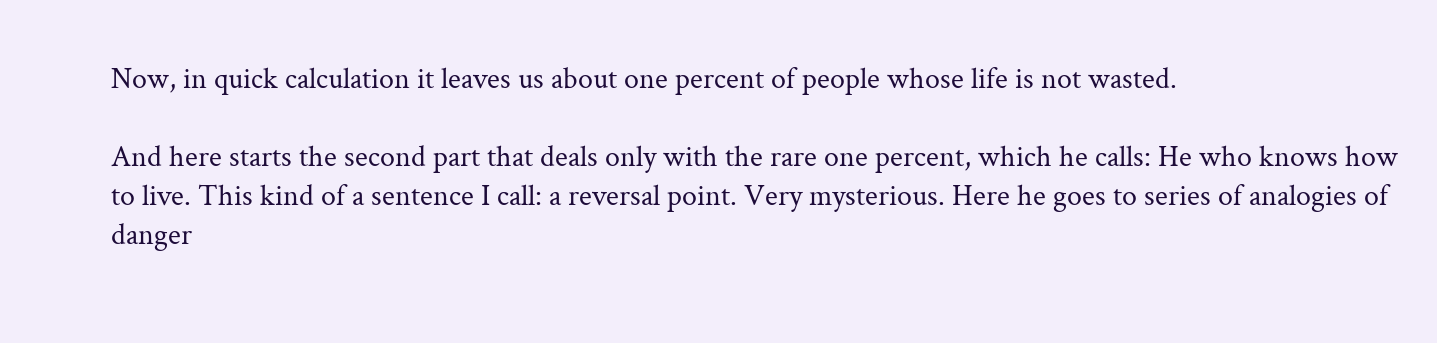Now, in quick calculation it leaves us about one percent of people whose life is not wasted.

And here starts the second part that deals only with the rare one percent, which he calls: He who knows how to live. This kind of a sentence I call: a reversal point. Very mysterious. Here he goes to series of analogies of danger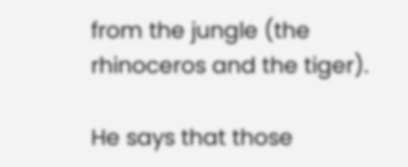from the jungle (the rhinoceros and the tiger).

He says that those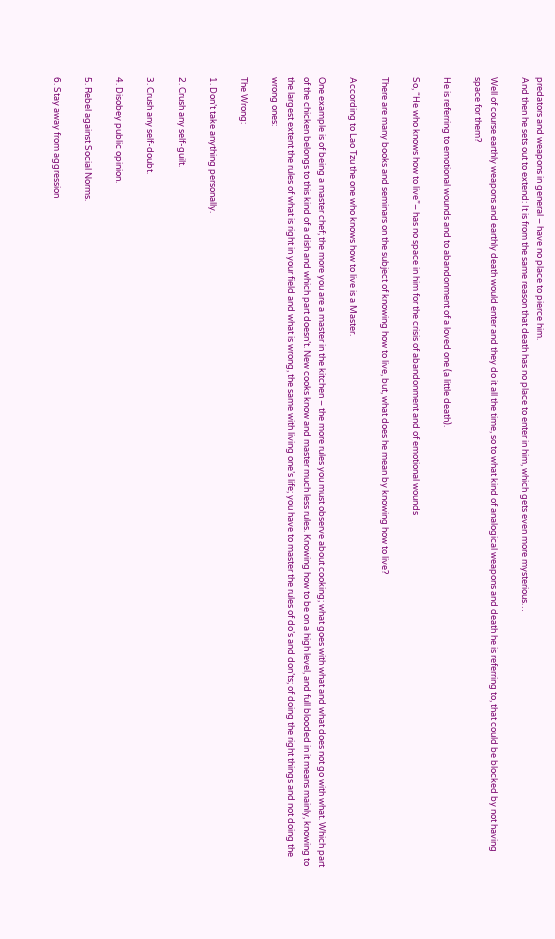predators and weapons in general – have no place to pierce him.
And then he sets out to extend: It is from the same reason that death has no place to enter in him, which gets even more mysterious…

Well of course earthly weapons and earthly death would enter and they do it all the time, so to what kind of analogical weapons and death he is referring to, that could be blocked by not having space for them?

He is referring to emotional wounds and to abandonment of a loved one (a little death).

So, “He who knows how to live”– has no space in him for the crisis of abandonment and of emotional wounds

There are many books and seminars on the subject of knowing how to live, but, what does he mean by knowing how to live?

According to Lao Tzu the one who knows how to live is a Master.

One example is of being a master chef; the more you are a master in the kitchen – the more rules you must observe about cooking; what goes with what and what does not go with what. Which part of the chicken belongs to this kind of a dish and which part doesn’t. New cooks know and master much less rules. Knowing how to be on a high level, and full blooded in it means mainly, knowing to the largest extent the rules of what is right in your field and what is wrong, the same with living one’s life; you have to master the rules of do’s and don’ts; of doing the right things and not doing the wrong ones:

The Wrong:

1. Don’t take anything personally.

2. Crush any self-guilt.

3. Crush any self-doubt.

4. Disobey public opinion.

5. Rebel against Social Norms.

6. Stay away from aggression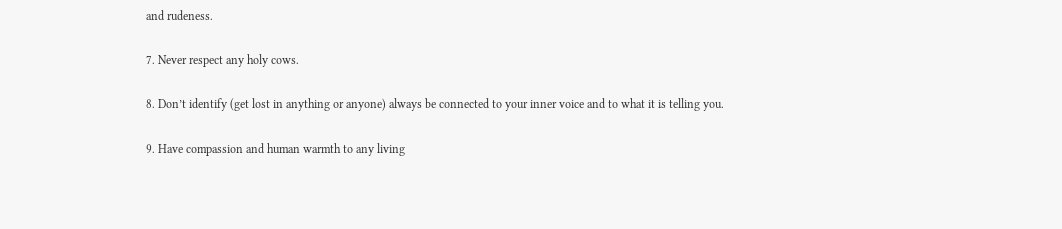and rudeness.

7. Never respect any holy cows.

8. Don’t identify (get lost in anything or anyone) always be connected to your inner voice and to what it is telling you.

9. Have compassion and human warmth to any living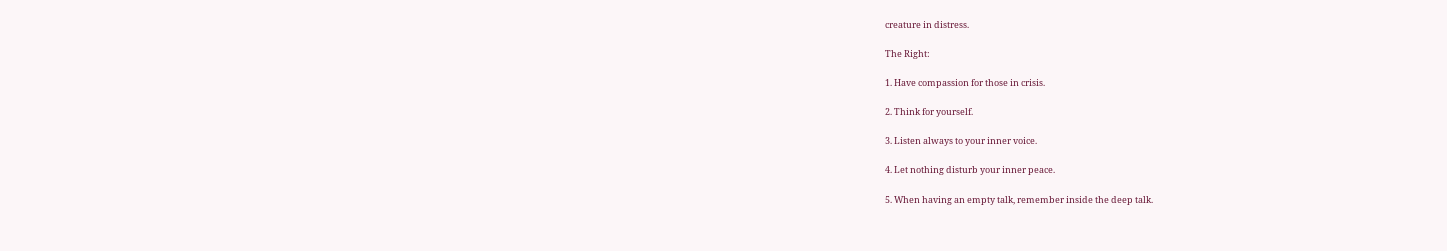creature in distress.

The Right:

1. Have compassion for those in crisis.

2. Think for yourself.

3. Listen always to your inner voice.

4. Let nothing disturb your inner peace.

5. When having an empty talk, remember inside the deep talk.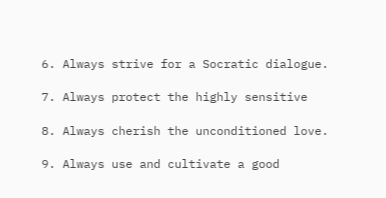6. Always strive for a Socratic dialogue.

7. Always protect the highly sensitive

8. Always cherish the unconditioned love.

9. Always use and cultivate a good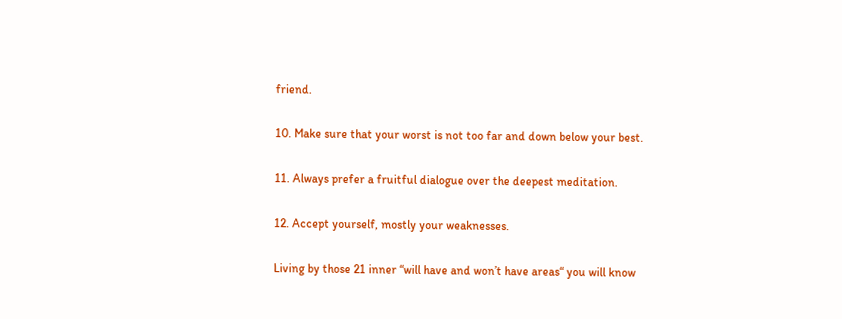friend.

10. Make sure that your worst is not too far and down below your best.

11. Always prefer a fruitful dialogue over the deepest meditation.

12. Accept yourself, mostly your weaknesses.

Living by those 21 inner “will have and won’t have areas“ you will know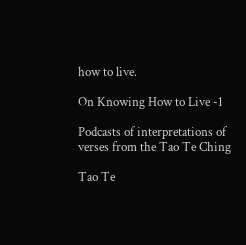how to live.

On Knowing How to Live -1

Podcasts of interpretations of verses from the Tao Te Ching

Tao Te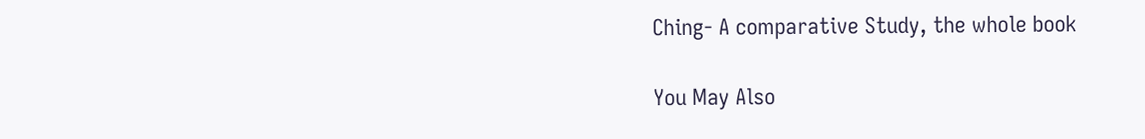Ching- A comparative Study, the whole book

You May Also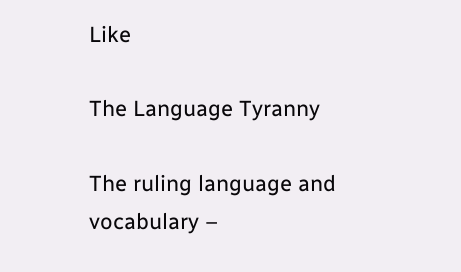Like

The Language Tyranny

The ruling language and vocabulary –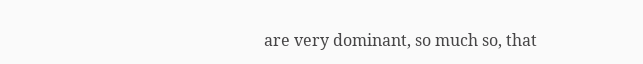are very dominant, so much so, that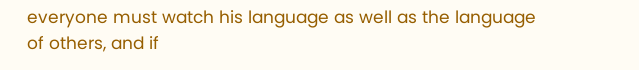everyone must watch his language as well as the language of others, and if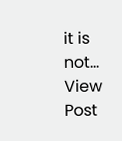it is not…
View Post